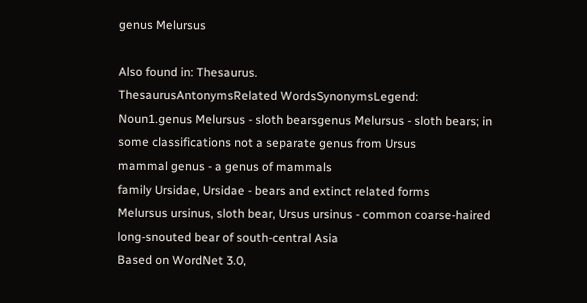genus Melursus

Also found in: Thesaurus.
ThesaurusAntonymsRelated WordsSynonymsLegend:
Noun1.genus Melursus - sloth bearsgenus Melursus - sloth bears; in some classifications not a separate genus from Ursus
mammal genus - a genus of mammals
family Ursidae, Ursidae - bears and extinct related forms
Melursus ursinus, sloth bear, Ursus ursinus - common coarse-haired long-snouted bear of south-central Asia
Based on WordNet 3.0,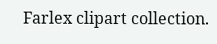Farlex clipart collection.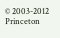© 2003-2012 Princeton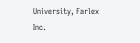University, Farlex Inc.